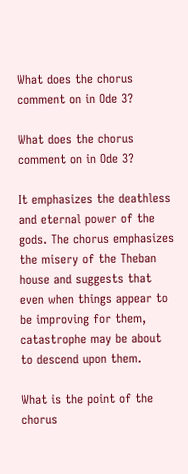What does the chorus comment on in Ode 3?

What does the chorus comment on in Ode 3?

It emphasizes the deathless and eternal power of the gods. The chorus emphasizes the misery of the Theban house and suggests that even when things appear to be improving for them, catastrophe may be about to descend upon them.

What is the point of the chorus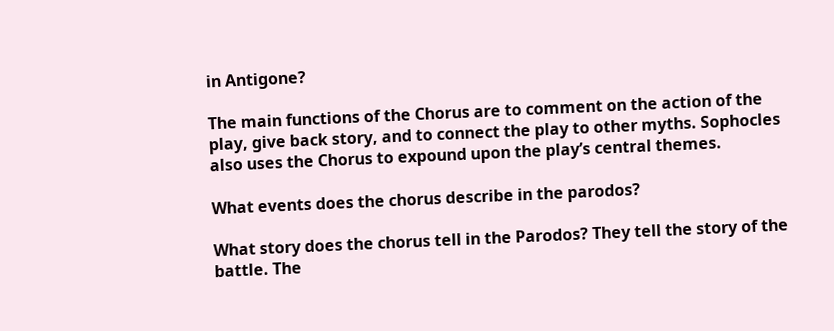in Antigone?

The main functions of the Chorus are to comment on the action of the play, give back story, and to connect the play to other myths. Sophocles also uses the Chorus to expound upon the play’s central themes.

What events does the chorus describe in the parodos?

What story does the chorus tell in the Parodos? They tell the story of the battle. The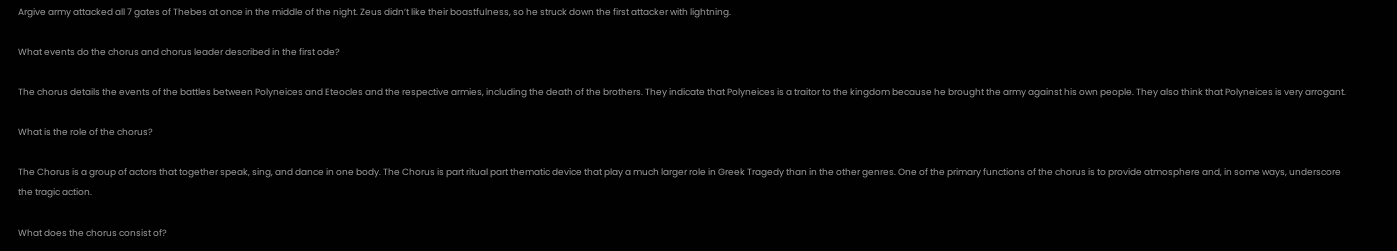Argive army attacked all 7 gates of Thebes at once in the middle of the night. Zeus didn’t like their boastfulness, so he struck down the first attacker with lightning.

What events do the chorus and chorus leader described in the first ode?

The chorus details the events of the battles between Polyneices and Eteocles and the respective armies, including the death of the brothers. They indicate that Polyneices is a traitor to the kingdom because he brought the army against his own people. They also think that Polyneices is very arrogant.

What is the role of the chorus?

The Chorus is a group of actors that together speak, sing, and dance in one body. The Chorus is part ritual part thematic device that play a much larger role in Greek Tragedy than in the other genres. One of the primary functions of the chorus is to provide atmosphere and, in some ways, underscore the tragic action.

What does the chorus consist of?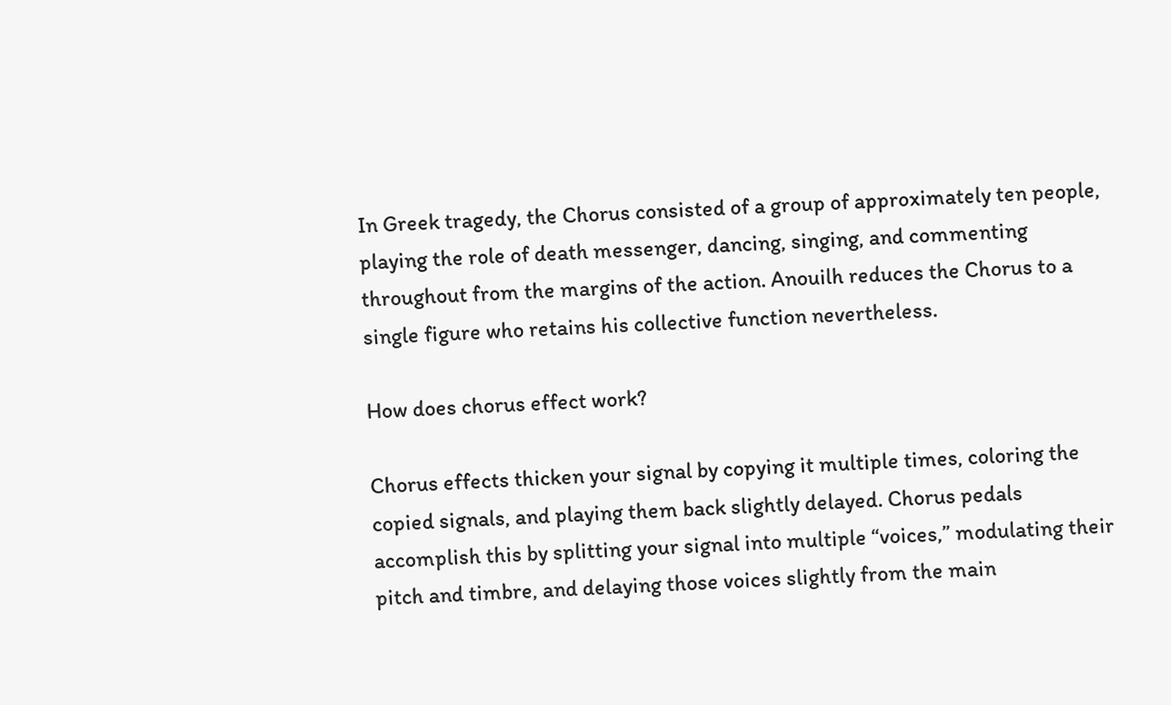In Greek tragedy, the Chorus consisted of a group of approximately ten people, playing the role of death messenger, dancing, singing, and commenting throughout from the margins of the action. Anouilh reduces the Chorus to a single figure who retains his collective function nevertheless.

How does chorus effect work?

Chorus effects thicken your signal by copying it multiple times, coloring the copied signals, and playing them back slightly delayed. Chorus pedals accomplish this by splitting your signal into multiple “voices,” modulating their pitch and timbre, and delaying those voices slightly from the main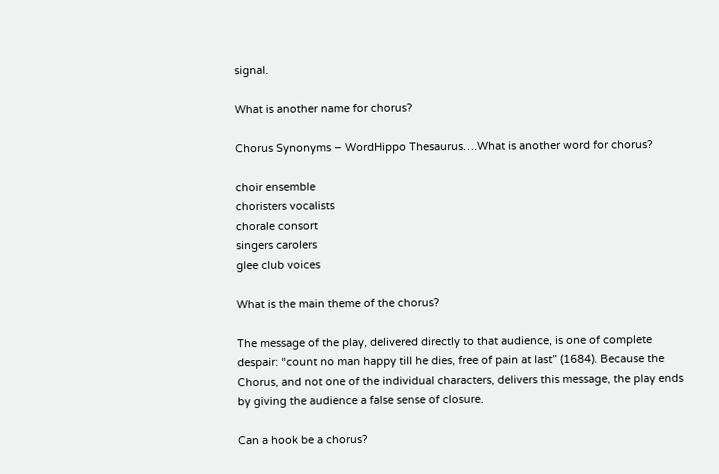signal.

What is another name for chorus?

Chorus Synonyms – WordHippo Thesaurus….What is another word for chorus?

choir ensemble
choristers vocalists
chorale consort
singers carolers
glee club voices

What is the main theme of the chorus?

The message of the play, delivered directly to that audience, is one of complete despair: “count no man happy till he dies, free of pain at last” (1684). Because the Chorus, and not one of the individual characters, delivers this message, the play ends by giving the audience a false sense of closure.

Can a hook be a chorus?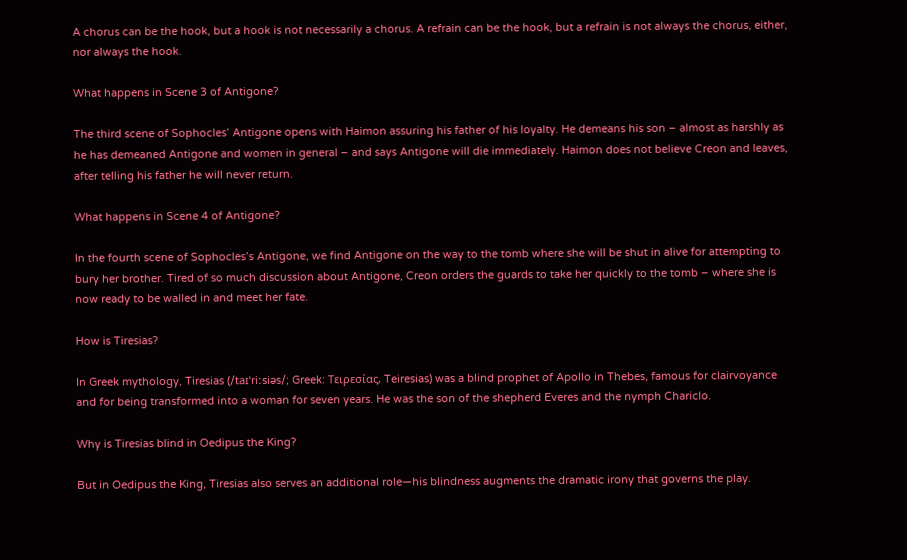A chorus can be the hook, but a hook is not necessarily a chorus. A refrain can be the hook, but a refrain is not always the chorus, either, nor always the hook.

What happens in Scene 3 of Antigone?

The third scene of Sophocles’ Antigone opens with Haimon assuring his father of his loyalty. He demeans his son – almost as harshly as he has demeaned Antigone and women in general – and says Antigone will die immediately. Haimon does not believe Creon and leaves, after telling his father he will never return.

What happens in Scene 4 of Antigone?

In the fourth scene of Sophocles’s Antigone, we find Antigone on the way to the tomb where she will be shut in alive for attempting to bury her brother. Tired of so much discussion about Antigone, Creon orders the guards to take her quickly to the tomb – where she is now ready to be walled in and meet her fate.

How is Tiresias?

In Greek mythology, Tiresias (/taɪˈriːsiəs/; Greek: Τειρεσίας, Teiresias) was a blind prophet of Apollo in Thebes, famous for clairvoyance and for being transformed into a woman for seven years. He was the son of the shepherd Everes and the nymph Chariclo.

Why is Tiresias blind in Oedipus the King?

But in Oedipus the King, Tiresias also serves an additional role—his blindness augments the dramatic irony that governs the play.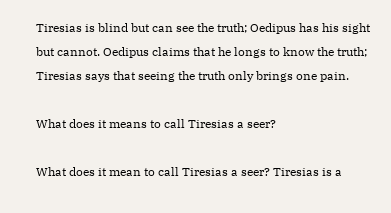Tiresias is blind but can see the truth; Oedipus has his sight but cannot. Oedipus claims that he longs to know the truth; Tiresias says that seeing the truth only brings one pain.

What does it means to call Tiresias a seer?

What does it mean to call Tiresias a seer? Tiresias is a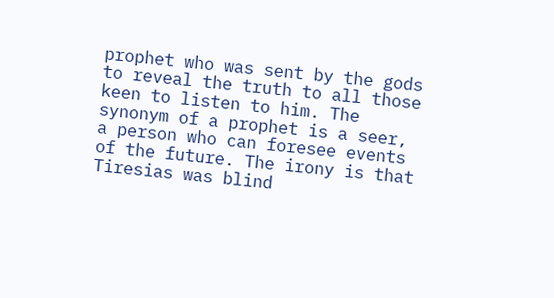prophet who was sent by the gods to reveal the truth to all those keen to listen to him. The synonym of a prophet is a seer, a person who can foresee events of the future. The irony is that Tiresias was blind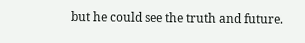but he could see the truth and future.